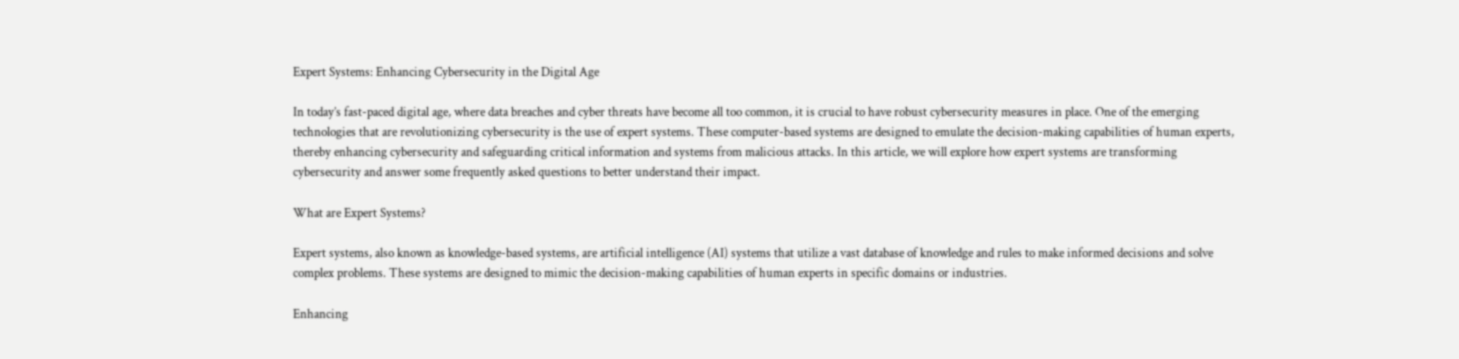Expert Systems: Enhancing Cybersecurity in the Digital Age

In today’s fast-paced digital age, where data breaches and cyber threats have become all too common, it is crucial to have robust cybersecurity measures in place. One of the emerging technologies that are revolutionizing cybersecurity is the use of expert systems. These computer-based systems are designed to emulate the decision-making capabilities of human experts, thereby enhancing cybersecurity and safeguarding critical information and systems from malicious attacks. In this article, we will explore how expert systems are transforming cybersecurity and answer some frequently asked questions to better understand their impact.

What are Expert Systems?

Expert systems, also known as knowledge-based systems, are artificial intelligence (AI) systems that utilize a vast database of knowledge and rules to make informed decisions and solve complex problems. These systems are designed to mimic the decision-making capabilities of human experts in specific domains or industries.

Enhancing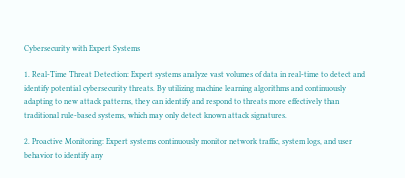Cybersecurity with Expert Systems

1. Real-Time Threat Detection: Expert systems analyze vast volumes of data in real-time to detect and identify potential cybersecurity threats. By utilizing machine learning algorithms and continuously adapting to new attack patterns, they can identify and respond to threats more effectively than traditional rule-based systems, which may only detect known attack signatures.

2. Proactive Monitoring: Expert systems continuously monitor network traffic, system logs, and user behavior to identify any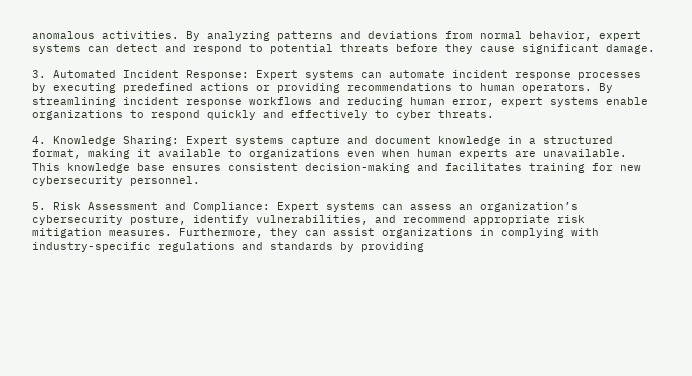anomalous activities. By analyzing patterns and deviations from normal behavior, expert systems can detect and respond to potential threats before they cause significant damage.

3. Automated Incident Response: Expert systems can automate incident response processes by executing predefined actions or providing recommendations to human operators. By streamlining incident response workflows and reducing human error, expert systems enable organizations to respond quickly and effectively to cyber threats.

4. Knowledge Sharing: Expert systems capture and document knowledge in a structured format, making it available to organizations even when human experts are unavailable. This knowledge base ensures consistent decision-making and facilitates training for new cybersecurity personnel.

5. Risk Assessment and Compliance: Expert systems can assess an organization’s cybersecurity posture, identify vulnerabilities, and recommend appropriate risk mitigation measures. Furthermore, they can assist organizations in complying with industry-specific regulations and standards by providing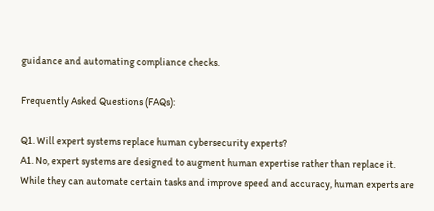guidance and automating compliance checks.

Frequently Asked Questions (FAQs):

Q1. Will expert systems replace human cybersecurity experts?
A1. No, expert systems are designed to augment human expertise rather than replace it. While they can automate certain tasks and improve speed and accuracy, human experts are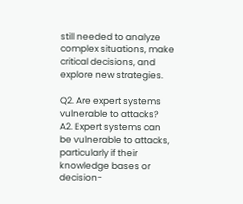still needed to analyze complex situations, make critical decisions, and explore new strategies.

Q2. Are expert systems vulnerable to attacks?
A2. Expert systems can be vulnerable to attacks, particularly if their knowledge bases or decision-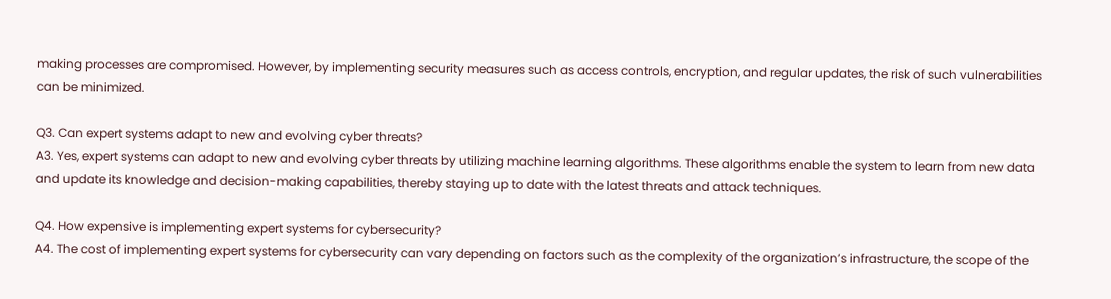making processes are compromised. However, by implementing security measures such as access controls, encryption, and regular updates, the risk of such vulnerabilities can be minimized.

Q3. Can expert systems adapt to new and evolving cyber threats?
A3. Yes, expert systems can adapt to new and evolving cyber threats by utilizing machine learning algorithms. These algorithms enable the system to learn from new data and update its knowledge and decision-making capabilities, thereby staying up to date with the latest threats and attack techniques.

Q4. How expensive is implementing expert systems for cybersecurity?
A4. The cost of implementing expert systems for cybersecurity can vary depending on factors such as the complexity of the organization’s infrastructure, the scope of the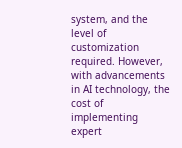system, and the level of customization required. However, with advancements in AI technology, the cost of implementing expert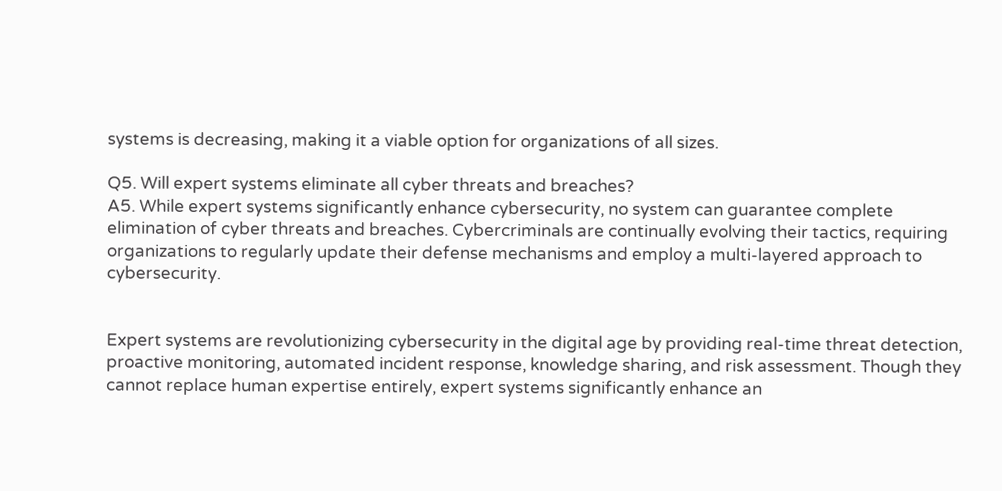systems is decreasing, making it a viable option for organizations of all sizes.

Q5. Will expert systems eliminate all cyber threats and breaches?
A5. While expert systems significantly enhance cybersecurity, no system can guarantee complete elimination of cyber threats and breaches. Cybercriminals are continually evolving their tactics, requiring organizations to regularly update their defense mechanisms and employ a multi-layered approach to cybersecurity.


Expert systems are revolutionizing cybersecurity in the digital age by providing real-time threat detection, proactive monitoring, automated incident response, knowledge sharing, and risk assessment. Though they cannot replace human expertise entirely, expert systems significantly enhance an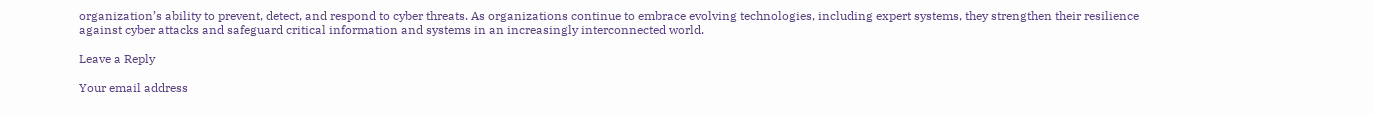organization’s ability to prevent, detect, and respond to cyber threats. As organizations continue to embrace evolving technologies, including expert systems, they strengthen their resilience against cyber attacks and safeguard critical information and systems in an increasingly interconnected world.

Leave a Reply

Your email address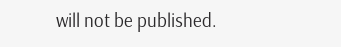will not be published.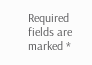Required fields are marked *